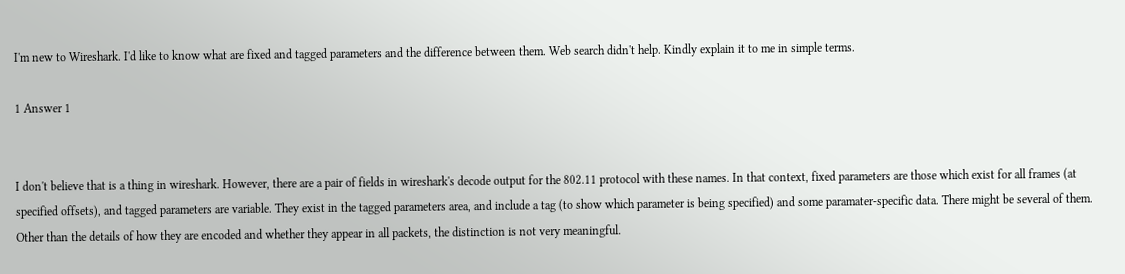I'm new to Wireshark. I'd like to know what are fixed and tagged parameters and the difference between them. Web search didn't help. Kindly explain it to me in simple terms.

1 Answer 1


I don't believe that is a thing in wireshark. However, there are a pair of fields in wireshark's decode output for the 802.11 protocol with these names. In that context, fixed parameters are those which exist for all frames (at specified offsets), and tagged parameters are variable. They exist in the tagged parameters area, and include a tag (to show which parameter is being specified) and some paramater-specific data. There might be several of them. Other than the details of how they are encoded and whether they appear in all packets, the distinction is not very meaningful.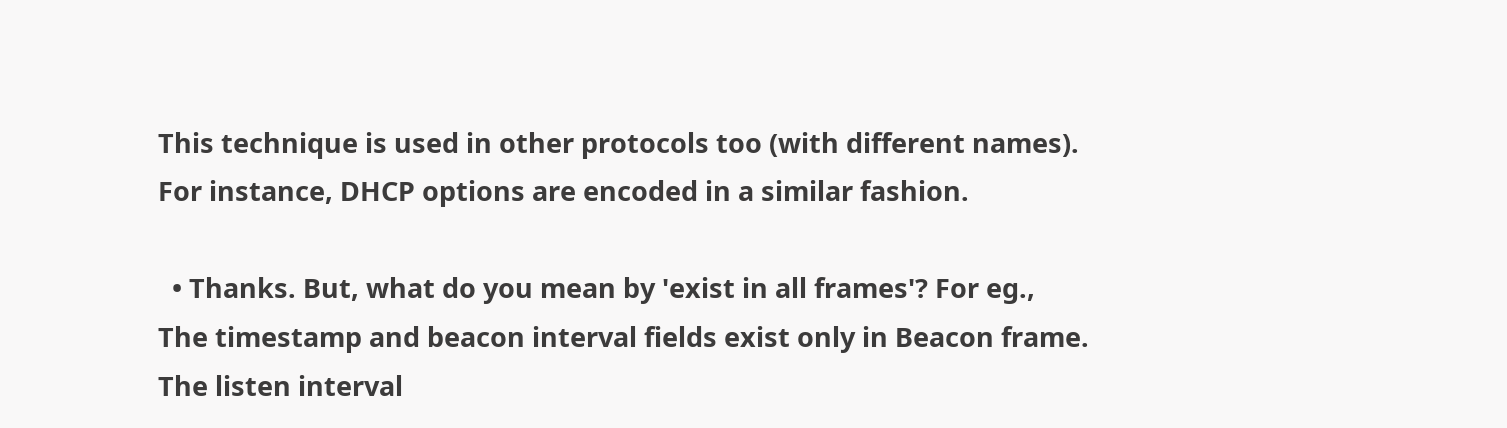This technique is used in other protocols too (with different names). For instance, DHCP options are encoded in a similar fashion.

  • Thanks. But, what do you mean by 'exist in all frames'? For eg., The timestamp and beacon interval fields exist only in Beacon frame. The listen interval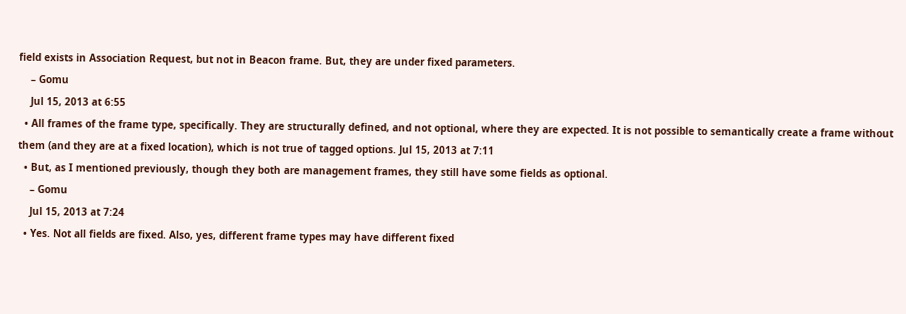field exists in Association Request, but not in Beacon frame. But, they are under fixed parameters.
    – Gomu
    Jul 15, 2013 at 6:55
  • All frames of the frame type, specifically. They are structurally defined, and not optional, where they are expected. It is not possible to semantically create a frame without them (and they are at a fixed location), which is not true of tagged options. Jul 15, 2013 at 7:11
  • But, as I mentioned previously, though they both are management frames, they still have some fields as optional.
    – Gomu
    Jul 15, 2013 at 7:24
  • Yes. Not all fields are fixed. Also, yes, different frame types may have different fixed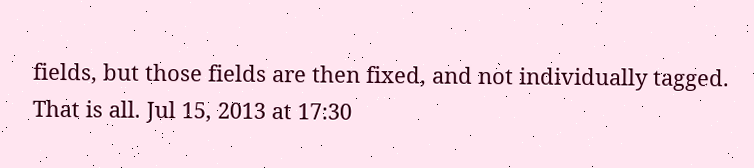fields, but those fields are then fixed, and not individually tagged. That is all. Jul 15, 2013 at 17:30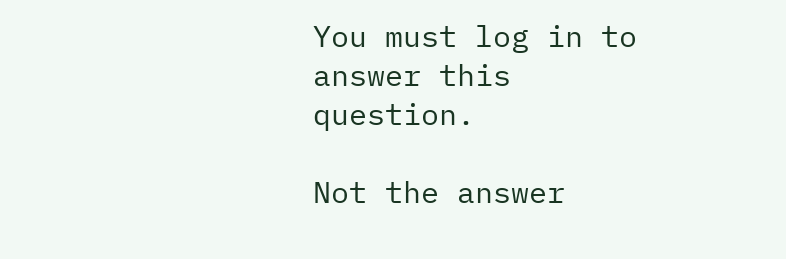You must log in to answer this question.

Not the answer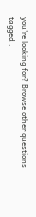you're looking for? Browse other questions tagged .